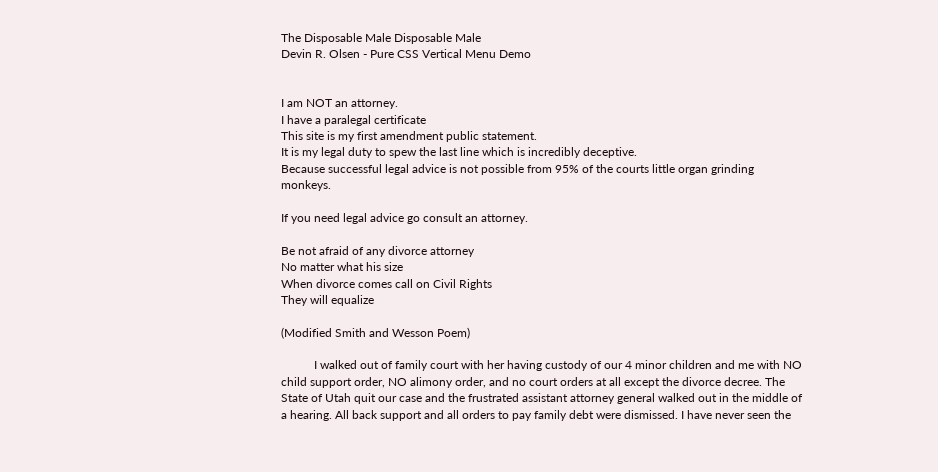The Disposable Male Disposable Male
Devin R. Olsen - Pure CSS Vertical Menu Demo


I am NOT an attorney.
I have a paralegal certificate
This site is my first amendment public statement.
It is my legal duty to spew the last line which is incredibly deceptive.
Because successful legal advice is not possible from 95% of the courts little organ grinding monkeys.

If you need legal advice go consult an attorney.

Be not afraid of any divorce attorney
No matter what his size
When divorce comes call on Civil Rights
They will equalize

(Modified Smith and Wesson Poem)

           I walked out of family court with her having custody of our 4 minor children and me with NO child support order, NO alimony order, and no court orders at all except the divorce decree. The State of Utah quit our case and the frustrated assistant attorney general walked out in the middle of a hearing. All back support and all orders to pay family debt were dismissed. I have never seen the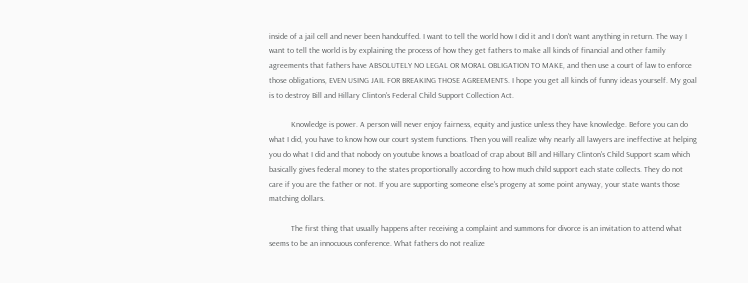inside of a jail cell and never been handcuffed. I want to tell the world how I did it and I don't want anything in return. The way I want to tell the world is by explaining the process of how they get fathers to make all kinds of financial and other family agreements that fathers have ABSOLUTELY NO LEGAL OR MORAL OBLIGATION TO MAKE, and then use a court of law to enforce those obligations, EVEN USING JAIL FOR BREAKING THOSE AGREEMENTS. I hope you get all kinds of funny ideas yourself. My goal is to destroy Bill and Hillary Clinton's Federal Child Support Collection Act.

           Knowledge is power. A person will never enjoy fairness, equity and justice unless they have knowledge. Before you can do what I did, you have to know how our court system functions. Then you will realize why nearly all lawyers are ineffective at helping you do what I did and that nobody on youtube knows a boatload of crap about Bill and Hillary Clinton's Child Support scam which basically gives federal money to the states proportionally according to how much child support each state collects. They do not care if you are the father or not. If you are supporting someone else's progeny at some point anyway, your state wants those matching dollars.

           The first thing that usually happens after receiving a complaint and summons for divorce is an invitation to attend what seems to be an innocuous conference. What fathers do not realize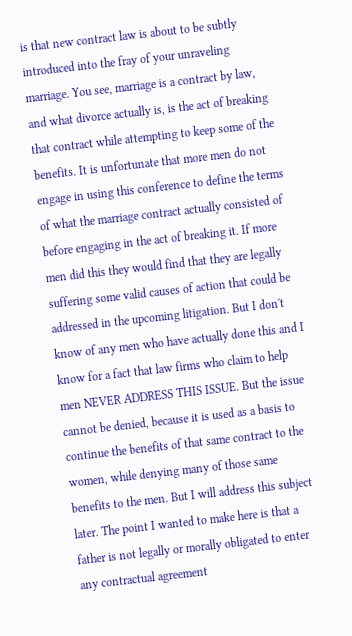is that new contract law is about to be subtly introduced into the fray of your unraveling marriage. You see, marriage is a contract by law, and what divorce actually is, is the act of breaking that contract while attempting to keep some of the benefits. It is unfortunate that more men do not engage in using this conference to define the terms of what the marriage contract actually consisted of before engaging in the act of breaking it. If more men did this they would find that they are legally suffering some valid causes of action that could be addressed in the upcoming litigation. But I don't know of any men who have actually done this and I know for a fact that law firms who claim to help men NEVER ADDRESS THIS ISSUE. But the issue cannot be denied, because it is used as a basis to continue the benefits of that same contract to the women, while denying many of those same benefits to the men. But I will address this subject later. The point I wanted to make here is that a father is not legally or morally obligated to enter any contractual agreement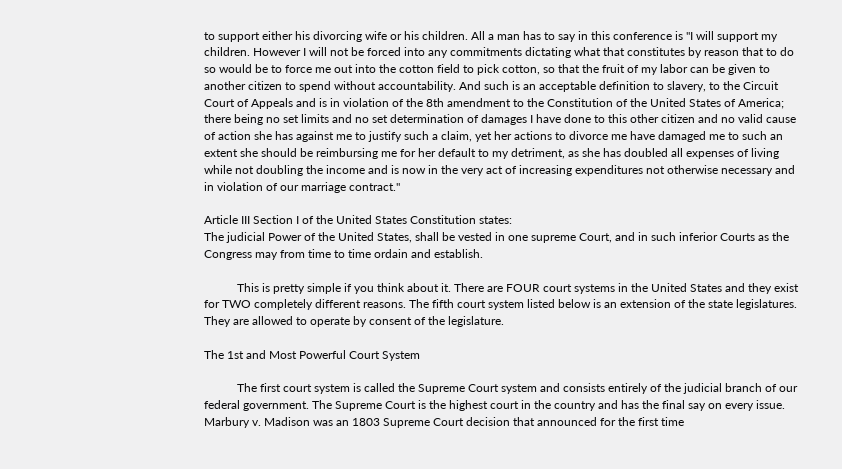to support either his divorcing wife or his children. All a man has to say in this conference is "I will support my children. However I will not be forced into any commitments dictating what that constitutes by reason that to do so would be to force me out into the cotton field to pick cotton, so that the fruit of my labor can be given to another citizen to spend without accountability. And such is an acceptable definition to slavery, to the Circuit Court of Appeals and is in violation of the 8th amendment to the Constitution of the United States of America; there being no set limits and no set determination of damages I have done to this other citizen and no valid cause of action she has against me to justify such a claim, yet her actions to divorce me have damaged me to such an extent she should be reimbursing me for her default to my detriment, as she has doubled all expenses of living while not doubling the income and is now in the very act of increasing expenditures not otherwise necessary and in violation of our marriage contract."

Article III Section I of the United States Constitution states:
The judicial Power of the United States, shall be vested in one supreme Court, and in such inferior Courts as the Congress may from time to time ordain and establish.

           This is pretty simple if you think about it. There are FOUR court systems in the United States and they exist for TWO completely different reasons. The fifth court system listed below is an extension of the state legislatures. They are allowed to operate by consent of the legislature.

The 1st and Most Powerful Court System

           The first court system is called the Supreme Court system and consists entirely of the judicial branch of our federal government. The Supreme Court is the highest court in the country and has the final say on every issue. Marbury v. Madison was an 1803 Supreme Court decision that announced for the first time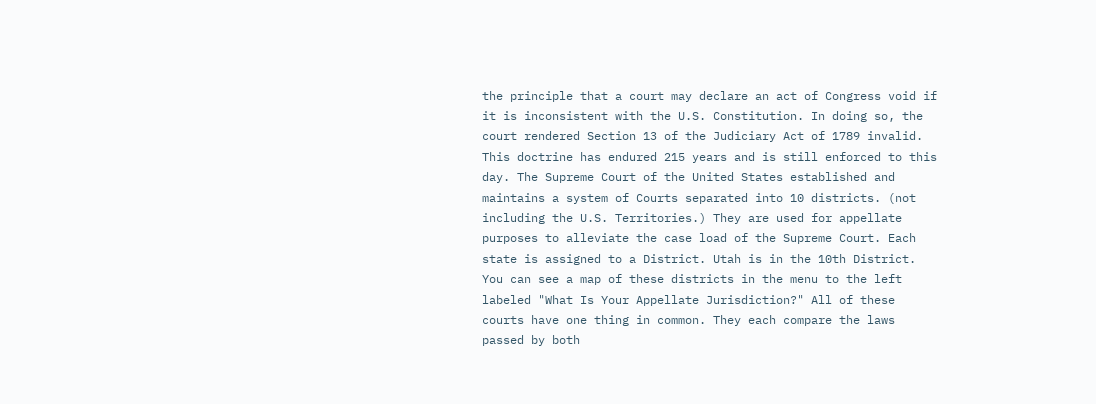the principle that a court may declare an act of Congress void if it is inconsistent with the U.S. Constitution. In doing so, the court rendered Section 13 of the Judiciary Act of 1789 invalid. This doctrine has endured 215 years and is still enforced to this day. The Supreme Court of the United States established and maintains a system of Courts separated into 10 districts. (not including the U.S. Territories.) They are used for appellate purposes to alleviate the case load of the Supreme Court. Each state is assigned to a District. Utah is in the 10th District. You can see a map of these districts in the menu to the left labeled "What Is Your Appellate Jurisdiction?" All of these courts have one thing in common. They each compare the laws passed by both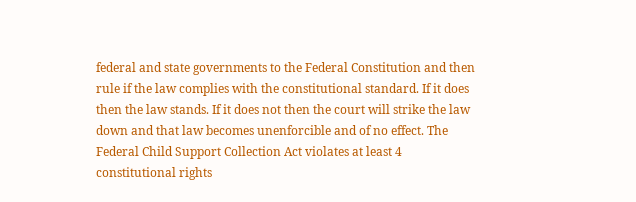federal and state governments to the Federal Constitution and then rule if the law complies with the constitutional standard. If it does then the law stands. If it does not then the court will strike the law down and that law becomes unenforcible and of no effect. The Federal Child Support Collection Act violates at least 4 constitutional rights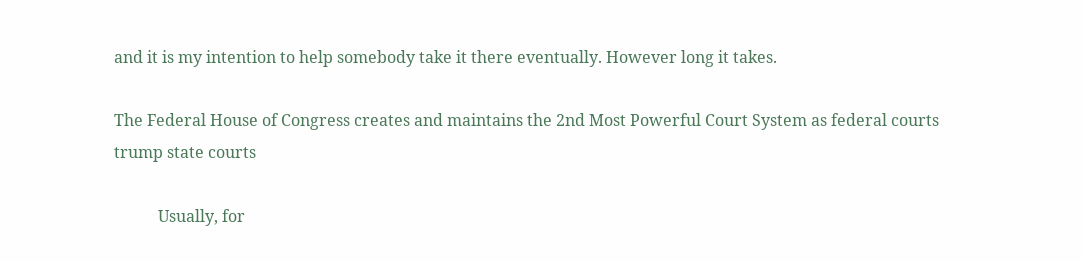and it is my intention to help somebody take it there eventually. However long it takes.

The Federal House of Congress creates and maintains the 2nd Most Powerful Court System as federal courts trump state courts

           Usually, for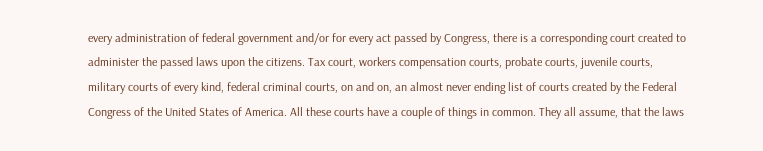every administration of federal government and/or for every act passed by Congress, there is a corresponding court created to administer the passed laws upon the citizens. Tax court, workers compensation courts, probate courts, juvenile courts, military courts of every kind, federal criminal courts, on and on, an almost never ending list of courts created by the Federal Congress of the United States of America. All these courts have a couple of things in common. They all assume, that the laws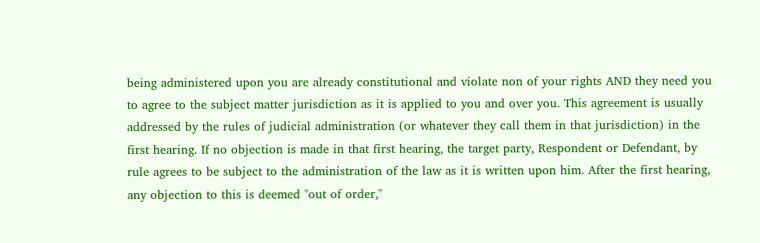being administered upon you are already constitutional and violate non of your rights AND they need you to agree to the subject matter jurisdiction as it is applied to you and over you. This agreement is usually addressed by the rules of judicial administration (or whatever they call them in that jurisdiction) in the first hearing. If no objection is made in that first hearing, the target party, Respondent or Defendant, by rule agrees to be subject to the administration of the law as it is written upon him. After the first hearing, any objection to this is deemed "out of order,"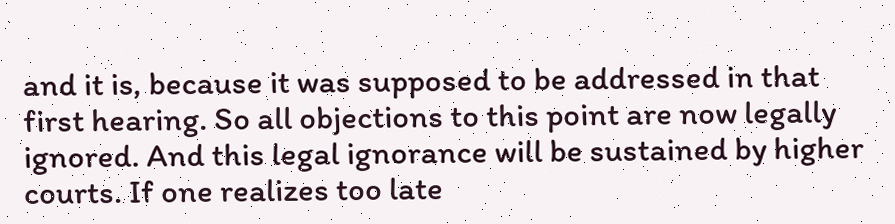and it is, because it was supposed to be addressed in that first hearing. So all objections to this point are now legally ignored. And this legal ignorance will be sustained by higher courts. If one realizes too late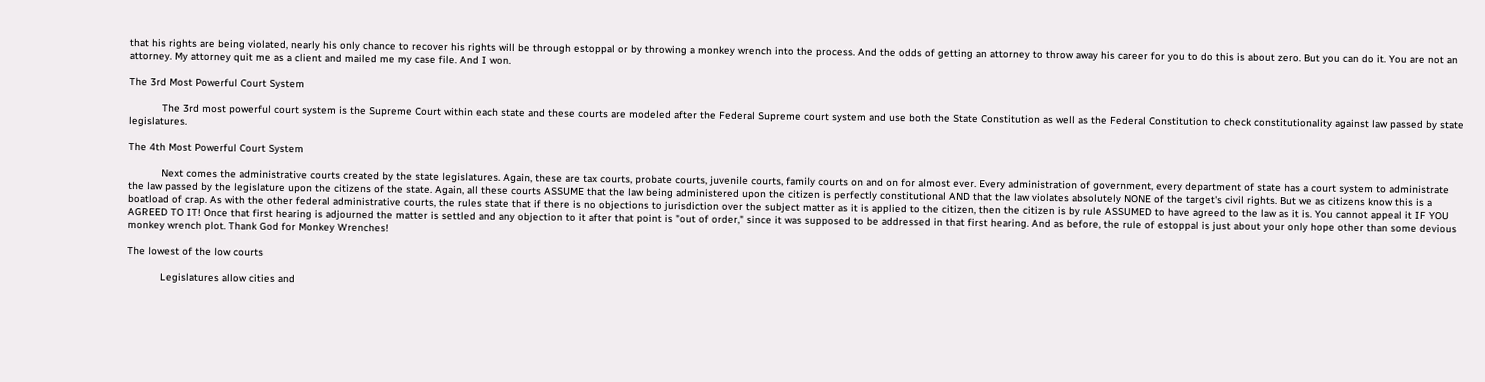that his rights are being violated, nearly his only chance to recover his rights will be through estoppal or by throwing a monkey wrench into the process. And the odds of getting an attorney to throw away his career for you to do this is about zero. But you can do it. You are not an attorney. My attorney quit me as a client and mailed me my case file. And I won.

The 3rd Most Powerful Court System

           The 3rd most powerful court system is the Supreme Court within each state and these courts are modeled after the Federal Supreme court system and use both the State Constitution as well as the Federal Constitution to check constitutionality against law passed by state legislatures.

The 4th Most Powerful Court System

           Next comes the administrative courts created by the state legislatures. Again, these are tax courts, probate courts, juvenile courts, family courts on and on for almost ever. Every administration of government, every department of state has a court system to administrate the law passed by the legislature upon the citizens of the state. Again, all these courts ASSUME that the law being administered upon the citizen is perfectly constitutional AND that the law violates absolutely NONE of the target's civil rights. But we as citizens know this is a boatload of crap. As with the other federal administrative courts, the rules state that if there is no objections to jurisdiction over the subject matter as it is applied to the citizen, then the citizen is by rule ASSUMED to have agreed to the law as it is. You cannot appeal it IF YOU AGREED TO IT! Once that first hearing is adjourned the matter is settled and any objection to it after that point is "out of order," since it was supposed to be addressed in that first hearing. And as before, the rule of estoppal is just about your only hope other than some devious monkey wrench plot. Thank God for Monkey Wrenches!

The lowest of the low courts

           Legislatures allow cities and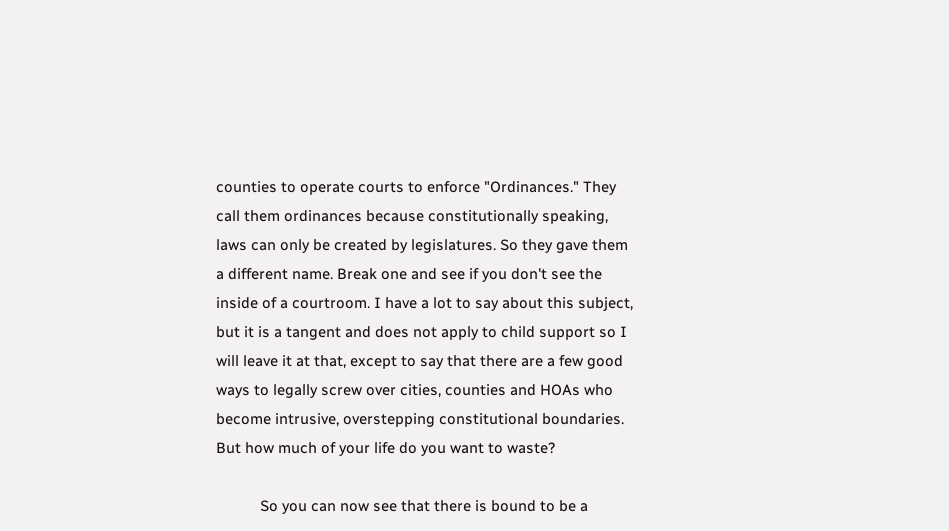counties to operate courts to enforce "Ordinances." They call them ordinances because constitutionally speaking, laws can only be created by legislatures. So they gave them a different name. Break one and see if you don't see the inside of a courtroom. I have a lot to say about this subject, but it is a tangent and does not apply to child support so I will leave it at that, except to say that there are a few good ways to legally screw over cities, counties and HOAs who become intrusive, overstepping constitutional boundaries. But how much of your life do you want to waste?

           So you can now see that there is bound to be a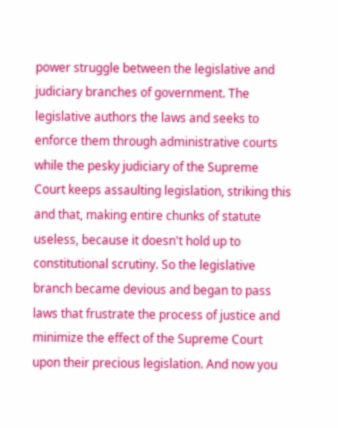power struggle between the legislative and judiciary branches of government. The legislative authors the laws and seeks to enforce them through administrative courts while the pesky judiciary of the Supreme Court keeps assaulting legislation, striking this and that, making entire chunks of statute useless, because it doesn't hold up to constitutional scrutiny. So the legislative branch became devious and began to pass laws that frustrate the process of justice and minimize the effect of the Supreme Court upon their precious legislation. And now you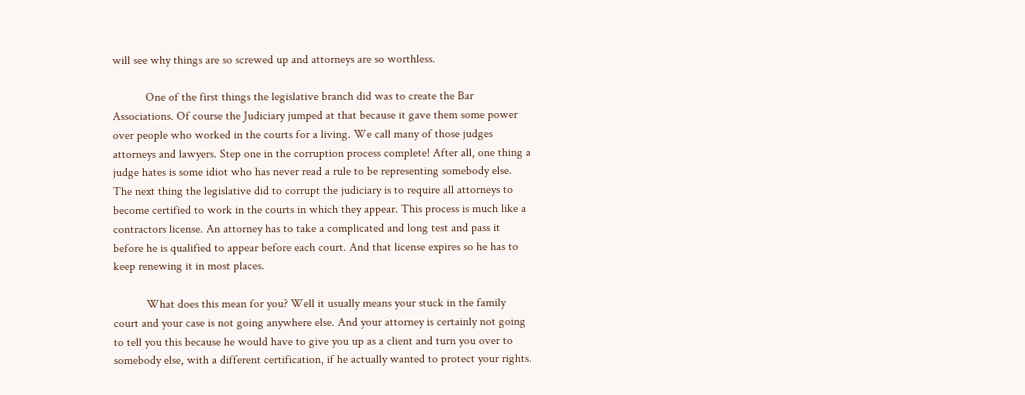will see why things are so screwed up and attorneys are so worthless.

           One of the first things the legislative branch did was to create the Bar Associations. Of course the Judiciary jumped at that because it gave them some power over people who worked in the courts for a living. We call many of those judges attorneys and lawyers. Step one in the corruption process complete! After all, one thing a judge hates is some idiot who has never read a rule to be representing somebody else. The next thing the legislative did to corrupt the judiciary is to require all attorneys to become certified to work in the courts in which they appear. This process is much like a contractors license. An attorney has to take a complicated and long test and pass it before he is qualified to appear before each court. And that license expires so he has to keep renewing it in most places.

           What does this mean for you? Well it usually means your stuck in the family court and your case is not going anywhere else. And your attorney is certainly not going to tell you this because he would have to give you up as a client and turn you over to somebody else, with a different certification, if he actually wanted to protect your rights.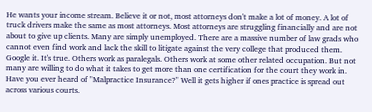He wants your income stream. Believe it or not, most attorneys don't make a lot of money. A lot of truck drivers make the same as most attorneys. Most attorneys are struggling financially and are not about to give up clients. Many are simply unemployed. There are a massive number of law grads who cannot even find work and lack the skill to litigate against the very college that produced them. Google it. It's true. Others work as paralegals. Others work at some other related occupation. But not many are willing to do what it takes to get more than one certification for the court they work in. Have you ever heard of "Malpractice Insurance?" Well it gets higher if ones practice is spread out across various courts.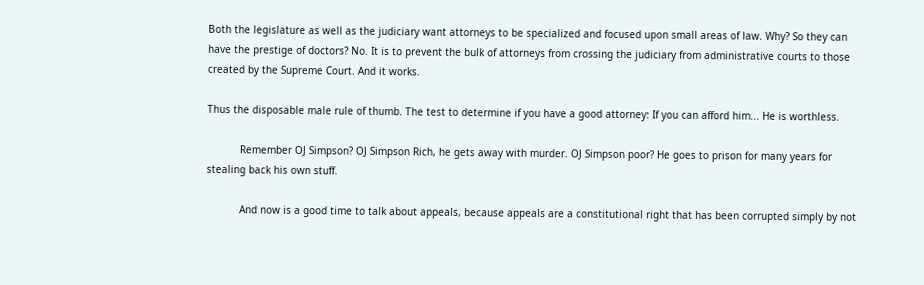Both the legislature as well as the judiciary want attorneys to be specialized and focused upon small areas of law. Why? So they can have the prestige of doctors? No. It is to prevent the bulk of attorneys from crossing the judiciary from administrative courts to those created by the Supreme Court. And it works.

Thus the disposable male rule of thumb. The test to determine if you have a good attorney: If you can afford him... He is worthless.

           Remember OJ Simpson? OJ Simpson Rich, he gets away with murder. OJ Simpson poor? He goes to prison for many years for stealing back his own stuff.

           And now is a good time to talk about appeals, because appeals are a constitutional right that has been corrupted simply by not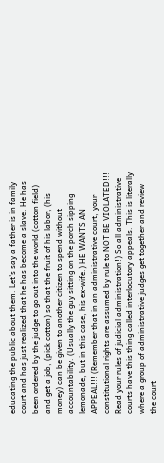educating the public about them. Let's say a father is in family court and has just realized that he has become a slave. He has been ordered by the judge to go out into the world (cotton field) and get a job, (pick cotton) so that the fruit of his labor, (his money) can be given to another citizen to spend without accountability. (Usually the guy sitting on the porch sipping lemonade, but in this case, his ex-wife.) HE WANTS AN APPEAL!!! (Remember that in an administrative court, your constitutional rights are assumed by rule to NOT BE VIOLATED!!! Read your rules of judicial administration!) So all administrative courts have this thing called interlocutory appeals. This is literally where a group of administrative judges get together and review the court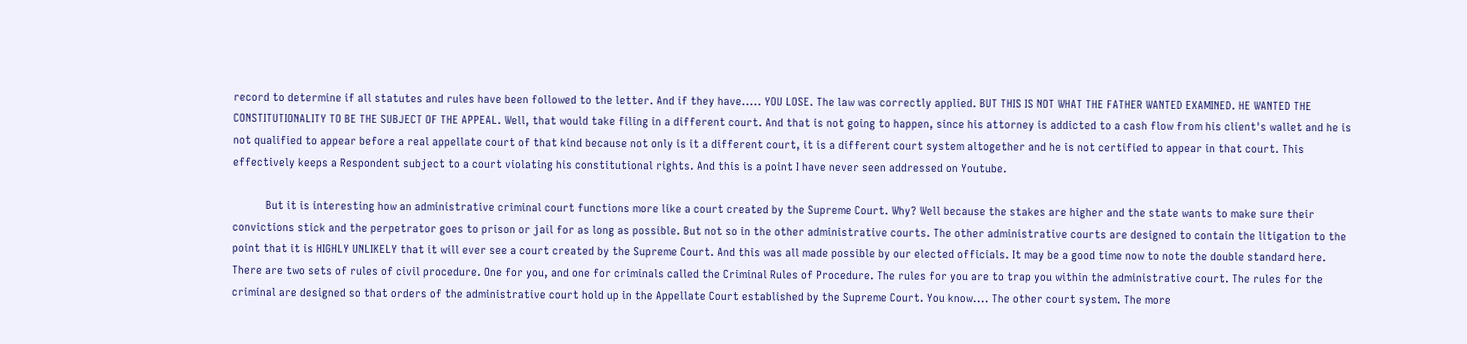record to determine if all statutes and rules have been followed to the letter. And if they have..... YOU LOSE. The law was correctly applied. BUT THIS IS NOT WHAT THE FATHER WANTED EXAMINED. HE WANTED THE CONSTITUTIONALITY TO BE THE SUBJECT OF THE APPEAL. Well, that would take filing in a different court. And that is not going to happen, since his attorney is addicted to a cash flow from his client's wallet and he is not qualified to appear before a real appellate court of that kind because not only is it a different court, it is a different court system altogether and he is not certified to appear in that court. This effectively keeps a Respondent subject to a court violating his constitutional rights. And this is a point I have never seen addressed on Youtube.

           But it is interesting how an administrative criminal court functions more like a court created by the Supreme Court. Why? Well because the stakes are higher and the state wants to make sure their convictions stick and the perpetrator goes to prison or jail for as long as possible. But not so in the other administrative courts. The other administrative courts are designed to contain the litigation to the point that it is HIGHLY UNLIKELY that it will ever see a court created by the Supreme Court. And this was all made possible by our elected officials. It may be a good time now to note the double standard here. There are two sets of rules of civil procedure. One for you, and one for criminals called the Criminal Rules of Procedure. The rules for you are to trap you within the administrative court. The rules for the criminal are designed so that orders of the administrative court hold up in the Appellate Court established by the Supreme Court. You know.... The other court system. The more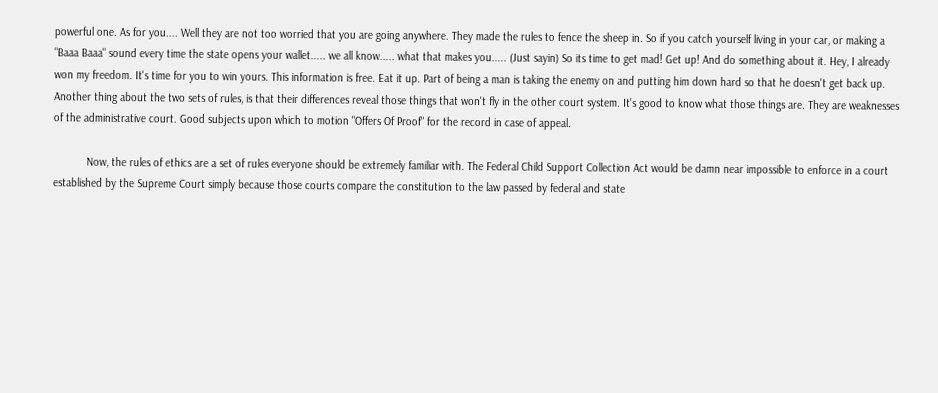powerful one. As for you.... Well they are not too worried that you are going anywhere. They made the rules to fence the sheep in. So if you catch yourself living in your car, or making a "Baaa Baaa" sound every time the state opens your wallet..... we all know..... what that makes you..... (Just sayin) So its time to get mad! Get up! And do something about it. Hey, I already won my freedom. It's time for you to win yours. This information is free. Eat it up. Part of being a man is taking the enemy on and putting him down hard so that he doesn't get back up. Another thing about the two sets of rules, is that their differences reveal those things that won't fly in the other court system. It's good to know what those things are. They are weaknesses of the administrative court. Good subjects upon which to motion "Offers Of Proof" for the record in case of appeal.

           Now, the rules of ethics are a set of rules everyone should be extremely familiar with. The Federal Child Support Collection Act would be damn near impossible to enforce in a court established by the Supreme Court simply because those courts compare the constitution to the law passed by federal and state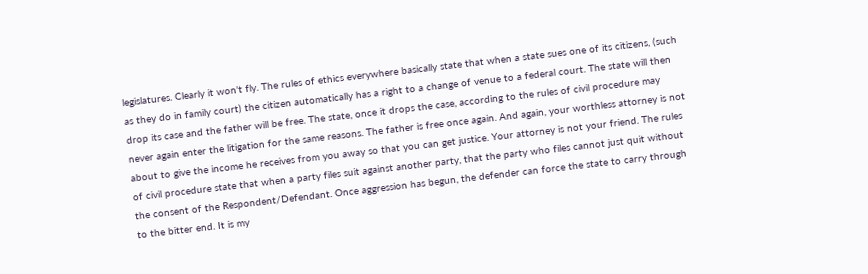legislatures. Clearly it won't fly. The rules of ethics everywhere basically state that when a state sues one of its citizens, (such as they do in family court) the citizen automatically has a right to a change of venue to a federal court. The state will then drop its case and the father will be free. The state, once it drops the case, according to the rules of civil procedure may never again enter the litigation for the same reasons. The father is free once again. And again, your worthless attorney is not about to give the income he receives from you away so that you can get justice. Your attorney is not your friend. The rules of civil procedure state that when a party files suit against another party, that the party who files cannot just quit without the consent of the Respondent/Defendant. Once aggression has begun, the defender can force the state to carry through to the bitter end. It is my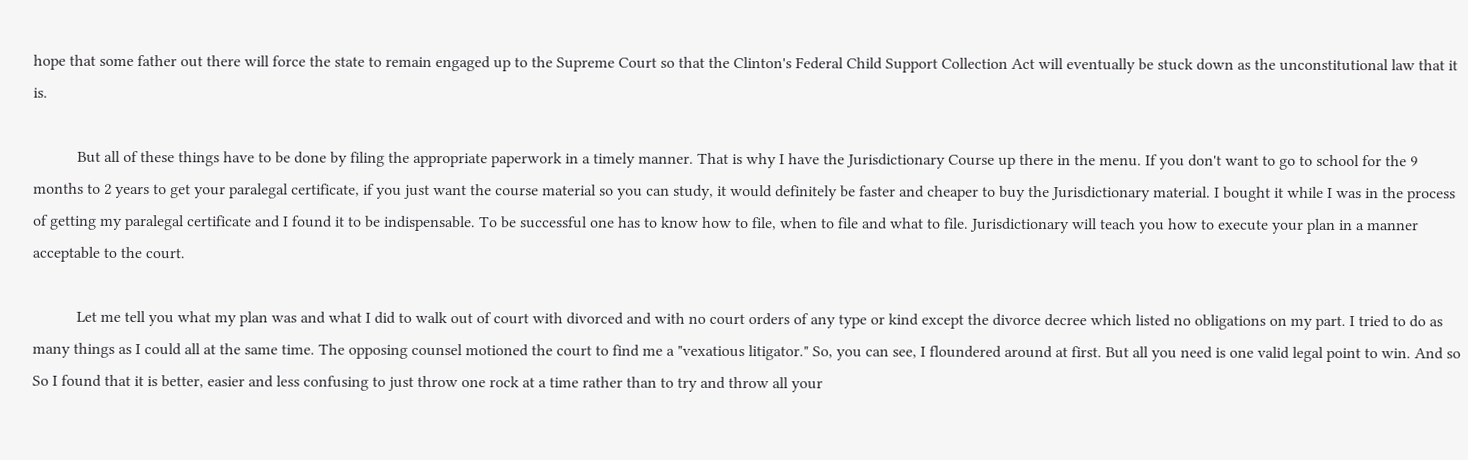hope that some father out there will force the state to remain engaged up to the Supreme Court so that the Clinton's Federal Child Support Collection Act will eventually be stuck down as the unconstitutional law that it is.

           But all of these things have to be done by filing the appropriate paperwork in a timely manner. That is why I have the Jurisdictionary Course up there in the menu. If you don't want to go to school for the 9 months to 2 years to get your paralegal certificate, if you just want the course material so you can study, it would definitely be faster and cheaper to buy the Jurisdictionary material. I bought it while I was in the process of getting my paralegal certificate and I found it to be indispensable. To be successful one has to know how to file, when to file and what to file. Jurisdictionary will teach you how to execute your plan in a manner acceptable to the court.

           Let me tell you what my plan was and what I did to walk out of court with divorced and with no court orders of any type or kind except the divorce decree which listed no obligations on my part. I tried to do as many things as I could all at the same time. The opposing counsel motioned the court to find me a "vexatious litigator." So, you can see, I floundered around at first. But all you need is one valid legal point to win. And so So I found that it is better, easier and less confusing to just throw one rock at a time rather than to try and throw all your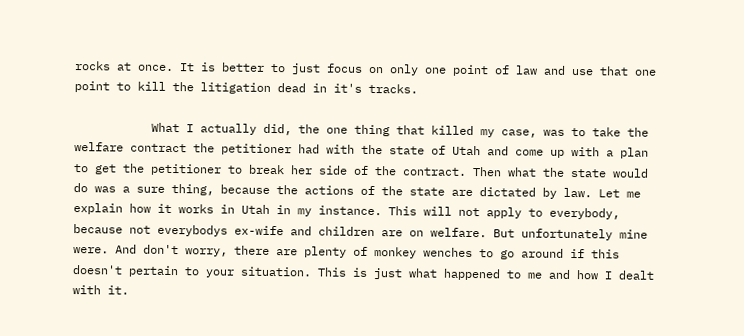rocks at once. It is better to just focus on only one point of law and use that one point to kill the litigation dead in it's tracks.

           What I actually did, the one thing that killed my case, was to take the welfare contract the petitioner had with the state of Utah and come up with a plan to get the petitioner to break her side of the contract. Then what the state would do was a sure thing, because the actions of the state are dictated by law. Let me explain how it works in Utah in my instance. This will not apply to everybody, because not everybodys ex-wife and children are on welfare. But unfortunately mine were. And don't worry, there are plenty of monkey wenches to go around if this doesn't pertain to your situation. This is just what happened to me and how I dealt with it.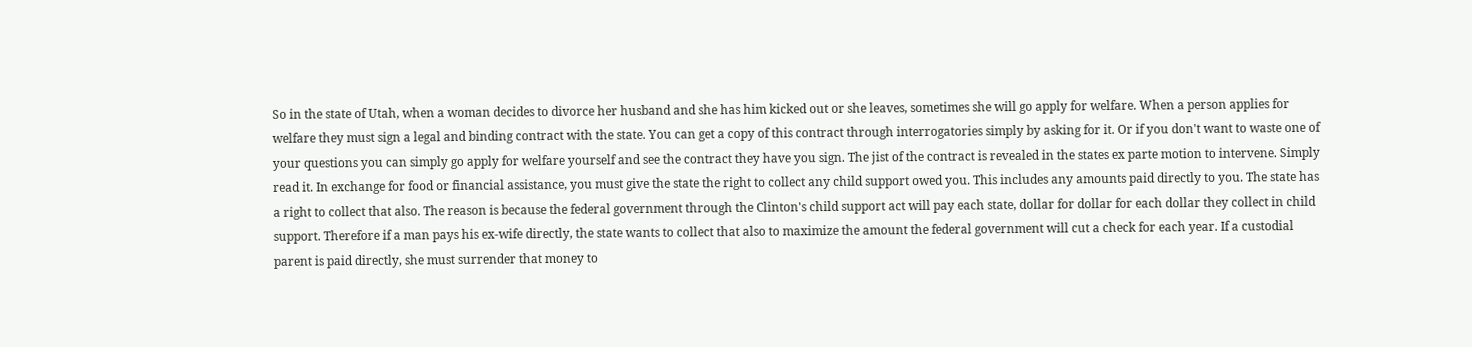So in the state of Utah, when a woman decides to divorce her husband and she has him kicked out or she leaves, sometimes she will go apply for welfare. When a person applies for welfare they must sign a legal and binding contract with the state. You can get a copy of this contract through interrogatories simply by asking for it. Or if you don't want to waste one of your questions you can simply go apply for welfare yourself and see the contract they have you sign. The jist of the contract is revealed in the states ex parte motion to intervene. Simply read it. In exchange for food or financial assistance, you must give the state the right to collect any child support owed you. This includes any amounts paid directly to you. The state has a right to collect that also. The reason is because the federal government through the Clinton's child support act will pay each state, dollar for dollar for each dollar they collect in child support. Therefore if a man pays his ex-wife directly, the state wants to collect that also to maximize the amount the federal government will cut a check for each year. If a custodial parent is paid directly, she must surrender that money to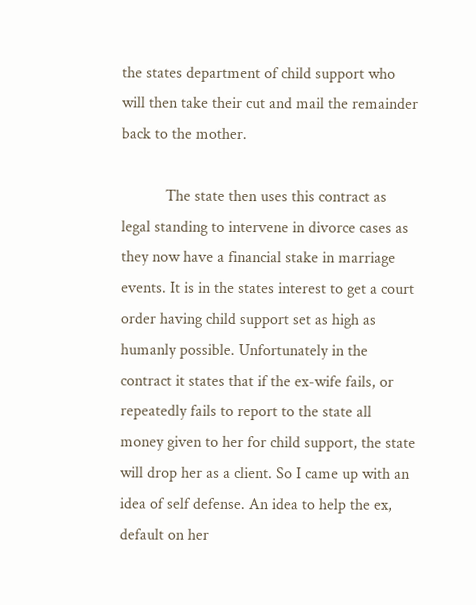the states department of child support who will then take their cut and mail the remainder back to the mother.

           The state then uses this contract as legal standing to intervene in divorce cases as they now have a financial stake in marriage events. It is in the states interest to get a court order having child support set as high as humanly possible. Unfortunately in the contract it states that if the ex-wife fails, or repeatedly fails to report to the state all money given to her for child support, the state will drop her as a client. So I came up with an idea of self defense. An idea to help the ex, default on her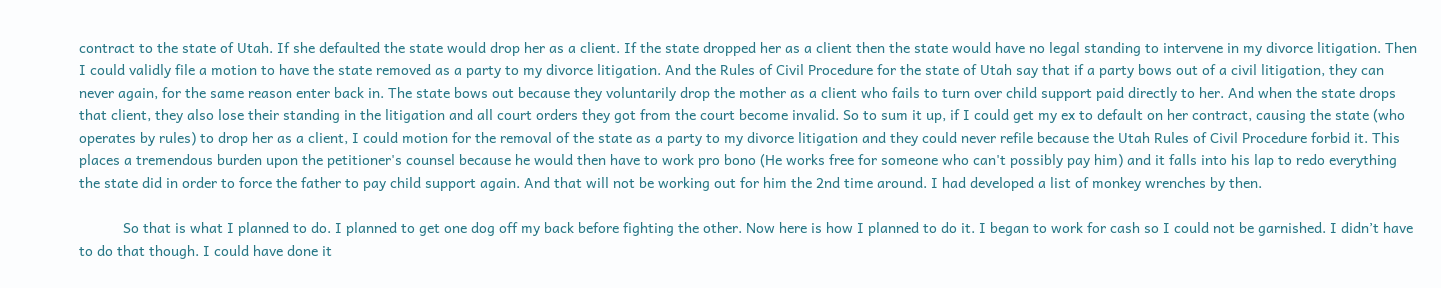contract to the state of Utah. If she defaulted the state would drop her as a client. If the state dropped her as a client then the state would have no legal standing to intervene in my divorce litigation. Then I could validly file a motion to have the state removed as a party to my divorce litigation. And the Rules of Civil Procedure for the state of Utah say that if a party bows out of a civil litigation, they can never again, for the same reason enter back in. The state bows out because they voluntarily drop the mother as a client who fails to turn over child support paid directly to her. And when the state drops that client, they also lose their standing in the litigation and all court orders they got from the court become invalid. So to sum it up, if I could get my ex to default on her contract, causing the state (who operates by rules) to drop her as a client, I could motion for the removal of the state as a party to my divorce litigation and they could never refile because the Utah Rules of Civil Procedure forbid it. This places a tremendous burden upon the petitioner's counsel because he would then have to work pro bono (He works free for someone who can't possibly pay him) and it falls into his lap to redo everything the state did in order to force the father to pay child support again. And that will not be working out for him the 2nd time around. I had developed a list of monkey wrenches by then.

           So that is what I planned to do. I planned to get one dog off my back before fighting the other. Now here is how I planned to do it. I began to work for cash so I could not be garnished. I didn’t have to do that though. I could have done it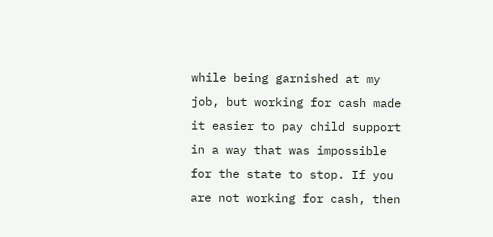while being garnished at my job, but working for cash made it easier to pay child support in a way that was impossible for the state to stop. If you are not working for cash, then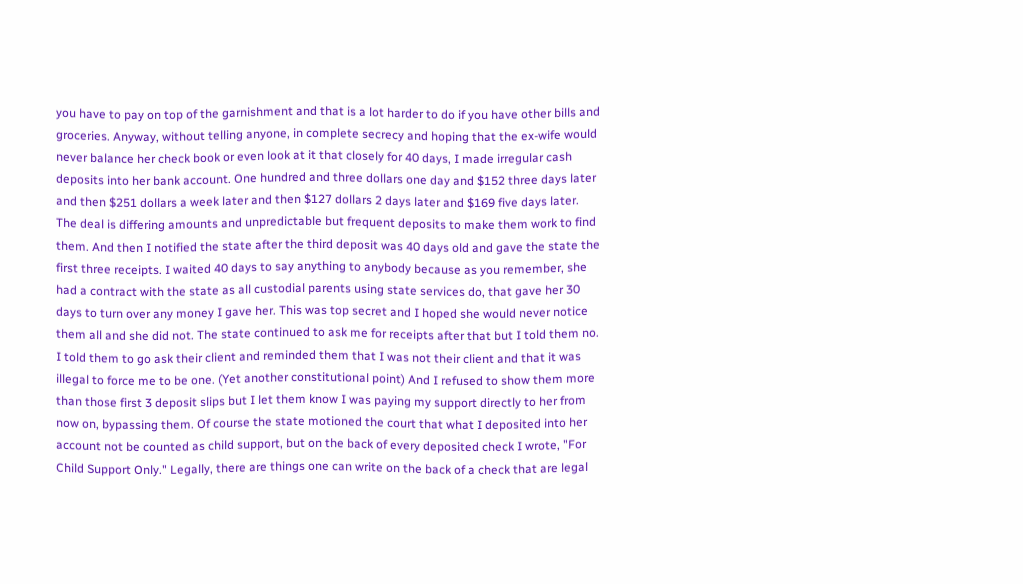you have to pay on top of the garnishment and that is a lot harder to do if you have other bills and groceries. Anyway, without telling anyone, in complete secrecy and hoping that the ex-wife would never balance her check book or even look at it that closely for 40 days, I made irregular cash deposits into her bank account. One hundred and three dollars one day and $152 three days later and then $251 dollars a week later and then $127 dollars 2 days later and $169 five days later. The deal is differing amounts and unpredictable but frequent deposits to make them work to find them. And then I notified the state after the third deposit was 40 days old and gave the state the first three receipts. I waited 40 days to say anything to anybody because as you remember, she had a contract with the state as all custodial parents using state services do, that gave her 30 days to turn over any money I gave her. This was top secret and I hoped she would never notice them all and she did not. The state continued to ask me for receipts after that but I told them no. I told them to go ask their client and reminded them that I was not their client and that it was illegal to force me to be one. (Yet another constitutional point) And I refused to show them more than those first 3 deposit slips but I let them know I was paying my support directly to her from now on, bypassing them. Of course the state motioned the court that what I deposited into her account not be counted as child support, but on the back of every deposited check I wrote, "For Child Support Only." Legally, there are things one can write on the back of a check that are legal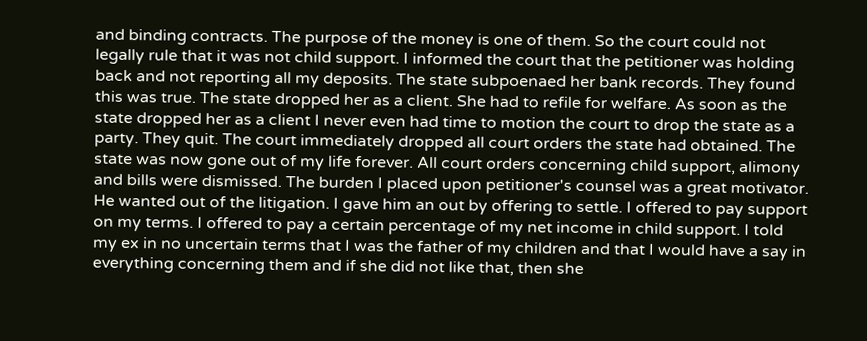and binding contracts. The purpose of the money is one of them. So the court could not legally rule that it was not child support. I informed the court that the petitioner was holding back and not reporting all my deposits. The state subpoenaed her bank records. They found this was true. The state dropped her as a client. She had to refile for welfare. As soon as the state dropped her as a client I never even had time to motion the court to drop the state as a party. They quit. The court immediately dropped all court orders the state had obtained. The state was now gone out of my life forever. All court orders concerning child support, alimony and bills were dismissed. The burden I placed upon petitioner's counsel was a great motivator. He wanted out of the litigation. I gave him an out by offering to settle. I offered to pay support on my terms. I offered to pay a certain percentage of my net income in child support. I told my ex in no uncertain terms that I was the father of my children and that I would have a say in everything concerning them and if she did not like that, then she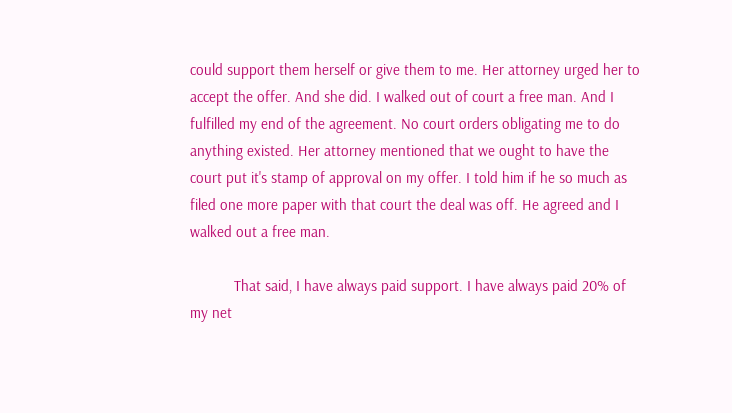could support them herself or give them to me. Her attorney urged her to accept the offer. And she did. I walked out of court a free man. And I fulfilled my end of the agreement. No court orders obligating me to do anything existed. Her attorney mentioned that we ought to have the court put it's stamp of approval on my offer. I told him if he so much as filed one more paper with that court the deal was off. He agreed and I walked out a free man.

           That said, I have always paid support. I have always paid 20% of my net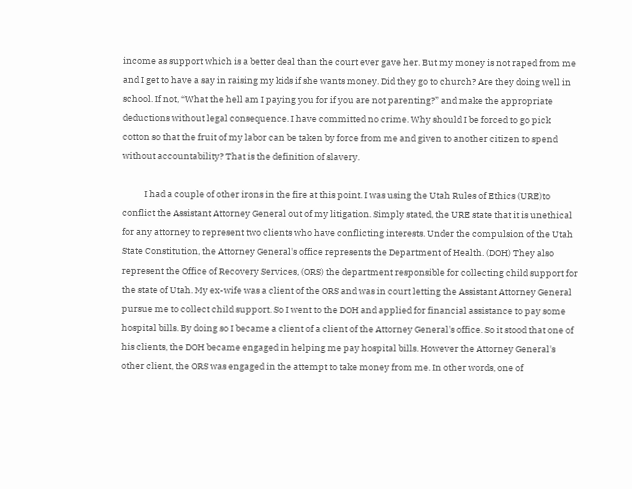income as support which is a better deal than the court ever gave her. But my money is not raped from me and I get to have a say in raising my kids if she wants money. Did they go to church? Are they doing well in school. If not, “What the hell am I paying you for if you are not parenting?” and make the appropriate deductions without legal consequence. I have committed no crime. Why should I be forced to go pick cotton so that the fruit of my labor can be taken by force from me and given to another citizen to spend without accountability? That is the definition of slavery.

           I had a couple of other irons in the fire at this point. I was using the Utah Rules of Ethics (URE)to conflict the Assistant Attorney General out of my litigation. Simply stated, the URE state that it is unethical for any attorney to represent two clients who have conflicting interests. Under the compulsion of the Utah State Constitution, the Attorney General's office represents the Department of Health. (DOH) They also represent the Office of Recovery Services, (ORS) the department responsible for collecting child support for the state of Utah. My ex-wife was a client of the ORS and was in court letting the Assistant Attorney General pursue me to collect child support. So I went to the DOH and applied for financial assistance to pay some hospital bills. By doing so I became a client of a client of the Attorney General's office. So it stood that one of his clients, the DOH became engaged in helping me pay hospital bills. However the Attorney General's other client, the ORS was engaged in the attempt to take money from me. In other words, one of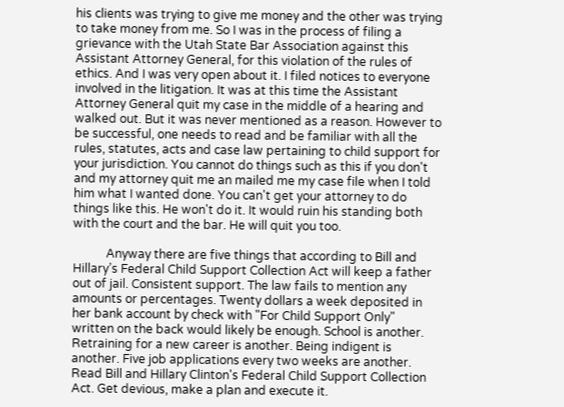his clients was trying to give me money and the other was trying to take money from me. So I was in the process of filing a grievance with the Utah State Bar Association against this Assistant Attorney General, for this violation of the rules of ethics. And I was very open about it. I filed notices to everyone involved in the litigation. It was at this time the Assistant Attorney General quit my case in the middle of a hearing and walked out. But it was never mentioned as a reason. However to be successful, one needs to read and be familiar with all the rules, statutes, acts and case law pertaining to child support for your jurisdiction. You cannot do things such as this if you don't and my attorney quit me an mailed me my case file when I told him what I wanted done. You can't get your attorney to do things like this. He won't do it. It would ruin his standing both with the court and the bar. He will quit you too.

           Anyway there are five things that according to Bill and Hillary’s Federal Child Support Collection Act will keep a father out of jail. Consistent support. The law fails to mention any amounts or percentages. Twenty dollars a week deposited in her bank account by check with "For Child Support Only" written on the back would likely be enough. School is another. Retraining for a new career is another. Being indigent is another. Five job applications every two weeks are another. Read Bill and Hillary Clinton's Federal Child Support Collection Act. Get devious, make a plan and execute it.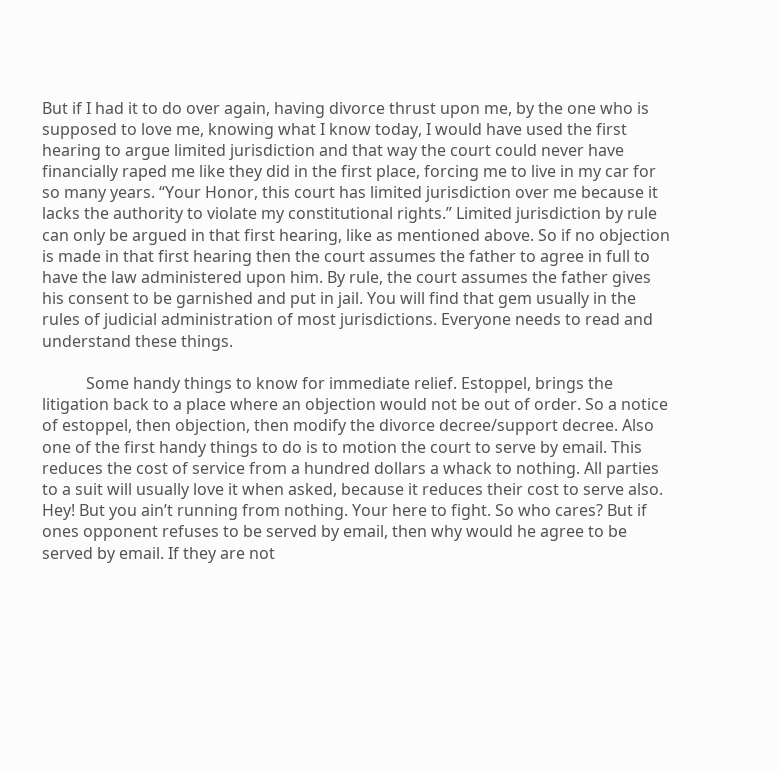But if I had it to do over again, having divorce thrust upon me, by the one who is supposed to love me, knowing what I know today, I would have used the first hearing to argue limited jurisdiction and that way the court could never have financially raped me like they did in the first place, forcing me to live in my car for so many years. “Your Honor, this court has limited jurisdiction over me because it lacks the authority to violate my constitutional rights.” Limited jurisdiction by rule can only be argued in that first hearing, like as mentioned above. So if no objection is made in that first hearing then the court assumes the father to agree in full to have the law administered upon him. By rule, the court assumes the father gives his consent to be garnished and put in jail. You will find that gem usually in the rules of judicial administration of most jurisdictions. Everyone needs to read and understand these things.

           Some handy things to know for immediate relief. Estoppel, brings the litigation back to a place where an objection would not be out of order. So a notice of estoppel, then objection, then modify the divorce decree/support decree. Also one of the first handy things to do is to motion the court to serve by email. This reduces the cost of service from a hundred dollars a whack to nothing. All parties to a suit will usually love it when asked, because it reduces their cost to serve also. Hey! But you ain’t running from nothing. Your here to fight. So who cares? But if ones opponent refuses to be served by email, then why would he agree to be served by email. If they are not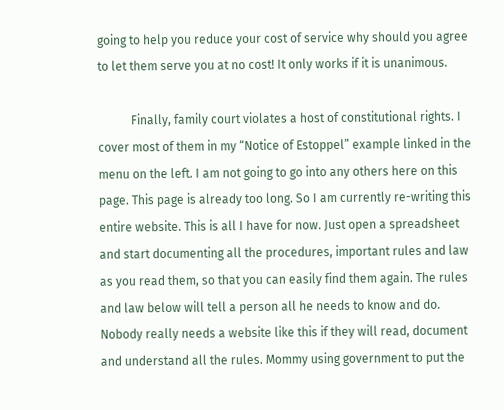going to help you reduce your cost of service why should you agree to let them serve you at no cost! It only works if it is unanimous.

           Finally, family court violates a host of constitutional rights. I cover most of them in my “Notice of Estoppel” example linked in the menu on the left. I am not going to go into any others here on this page. This page is already too long. So I am currently re-writing this entire website. This is all I have for now. Just open a spreadsheet and start documenting all the procedures, important rules and law as you read them, so that you can easily find them again. The rules and law below will tell a person all he needs to know and do. Nobody really needs a website like this if they will read, document and understand all the rules. Mommy using government to put the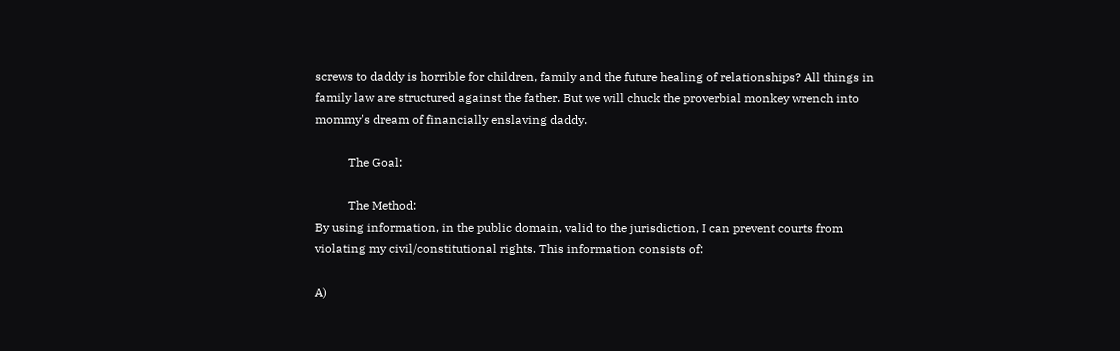screws to daddy is horrible for children, family and the future healing of relationships? All things in family law are structured against the father. But we will chuck the proverbial monkey wrench into mommy's dream of financially enslaving daddy.

           The Goal:

           The Method:
By using information, in the public domain, valid to the jurisdiction, I can prevent courts from violating my civil/constitutional rights. This information consists of:

A)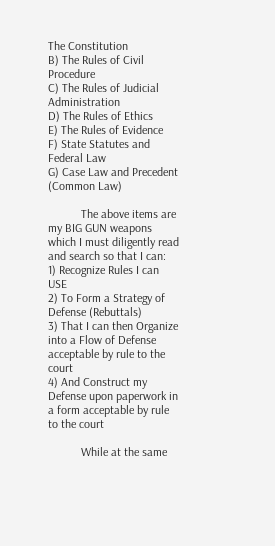The Constitution
B) The Rules of Civil Procedure
C) The Rules of Judicial Administration
D) The Rules of Ethics
E) The Rules of Evidence
F) State Statutes and Federal Law
G) Case Law and Precedent (Common Law)

           The above items are my BIG GUN weapons which I must diligently read and search so that I can:
1) Recognize Rules I can USE
2) To Form a Strategy of Defense (Rebuttals)
3) That I can then Organize into a Flow of Defense acceptable by rule to the court
4) And Construct my Defense upon paperwork in a form acceptable by rule to the court

           While at the same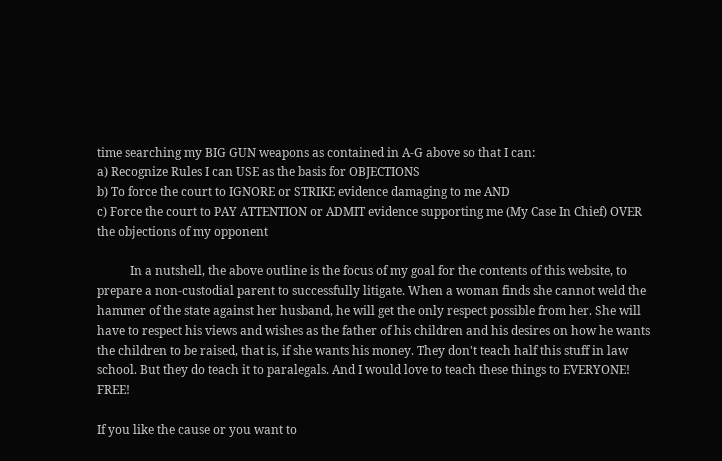time searching my BIG GUN weapons as contained in A-G above so that I can:
a) Recognize Rules I can USE as the basis for OBJECTIONS
b) To force the court to IGNORE or STRIKE evidence damaging to me AND
c) Force the court to PAY ATTENTION or ADMIT evidence supporting me (My Case In Chief) OVER the objections of my opponent

           In a nutshell, the above outline is the focus of my goal for the contents of this website, to prepare a non-custodial parent to successfully litigate. When a woman finds she cannot weld the hammer of the state against her husband, he will get the only respect possible from her. She will have to respect his views and wishes as the father of his children and his desires on how he wants the children to be raised, that is, if she wants his money. They don't teach half this stuff in law school. But they do teach it to paralegals. And I would love to teach these things to EVERYONE! FREE!

If you like the cause or you want to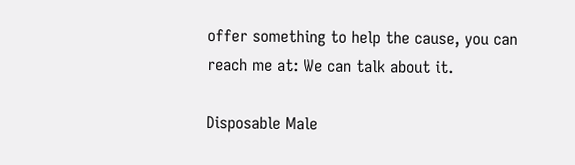offer something to help the cause, you can reach me at: We can talk about it.

Disposable Male